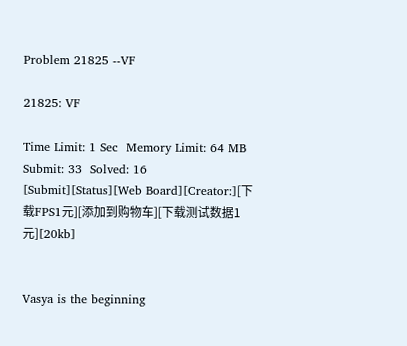Problem 21825 --VF

21825: VF

Time Limit: 1 Sec  Memory Limit: 64 MB
Submit: 33  Solved: 16
[Submit][Status][Web Board][Creator:][下载FPS1元][添加到购物车][下载测试数据1元][20kb]


Vasya is the beginning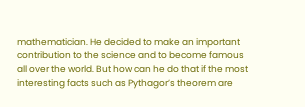mathematician. He decided to make an important contribution to the science and to become famous all over the world. But how can he do that if the most interesting facts such as Pythagor’s theorem are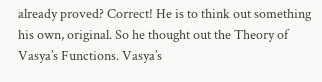already proved? Correct! He is to think out something his own, original. So he thought out the Theory of Vasya’s Functions. Vasya’s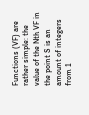Functions (VF) are rather simple: the value of the Nth VF in the point S is an amount of integers from 1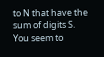to N that have the sum of digits S. You seem to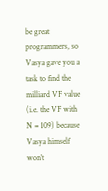be great programmers, so Vasya gave you a task to find the milliard VF value (i.e. the VF with N = 109) because Vasya himself won’t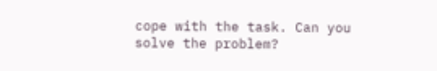cope with the task. Can you solve the problem?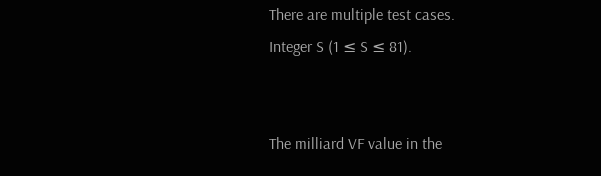There are multiple test cases.
Integer S (1 ≤ S ≤ 81).


The milliard VF value in the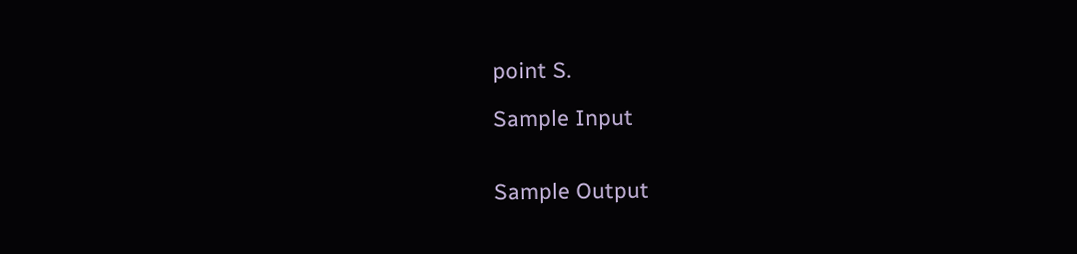point S.

Sample Input


Sample Output